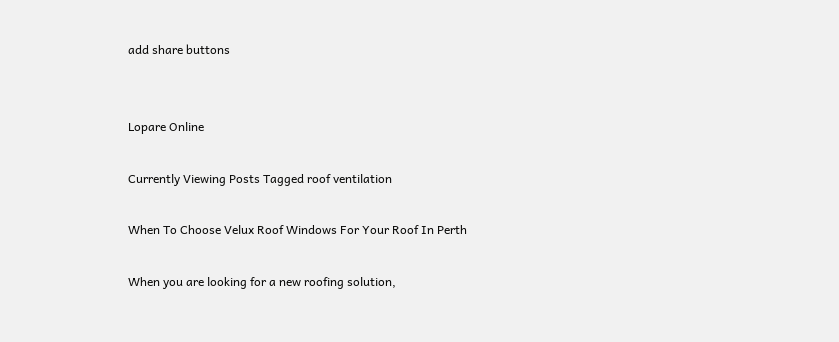add share buttons


Lopare Online

Currently Viewing Posts Tagged roof ventilation

When To Choose Velux Roof Windows For Your Roof In Perth

When you are looking for a new roofing solution,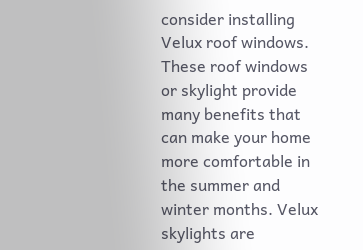consider installing Velux roof windows. These roof windows or skylight provide many benefits that can make your home more comfortable in the summer and winter months. Velux skylights are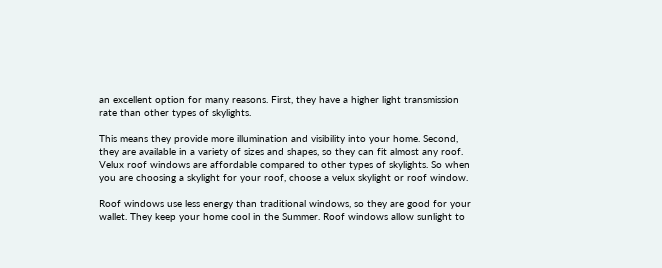an excellent option for many reasons. First, they have a higher light transmission rate than other types of skylights.

This means they provide more illumination and visibility into your home. Second, they are available in a variety of sizes and shapes, so they can fit almost any roof. Velux roof windows are affordable compared to other types of skylights. So when you are choosing a skylight for your roof, choose a velux skylight or roof window.

Roof windows use less energy than traditional windows, so they are good for your wallet. They keep your home cool in the Summer. Roof windows allow sunlight to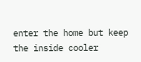enter the home but keep the inside cooler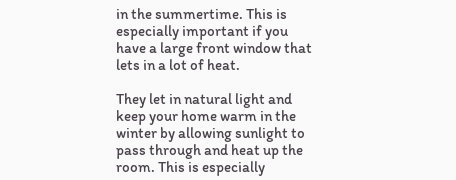in the summertime. This is especially important if you have a large front window that lets in a lot of heat.

They let in natural light and keep your home warm in the winter by allowing sunlight to pass through and heat up the room. This is especially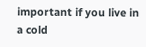important if you live in a cold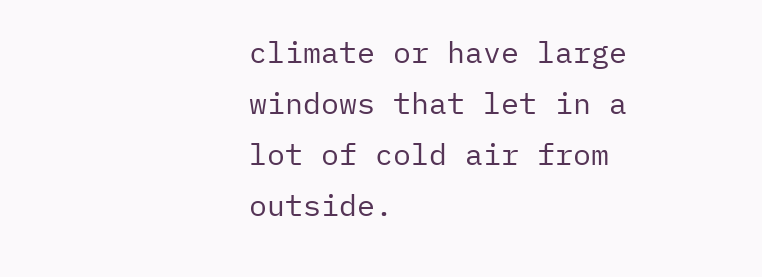climate or have large windows that let in a lot of cold air from outside.